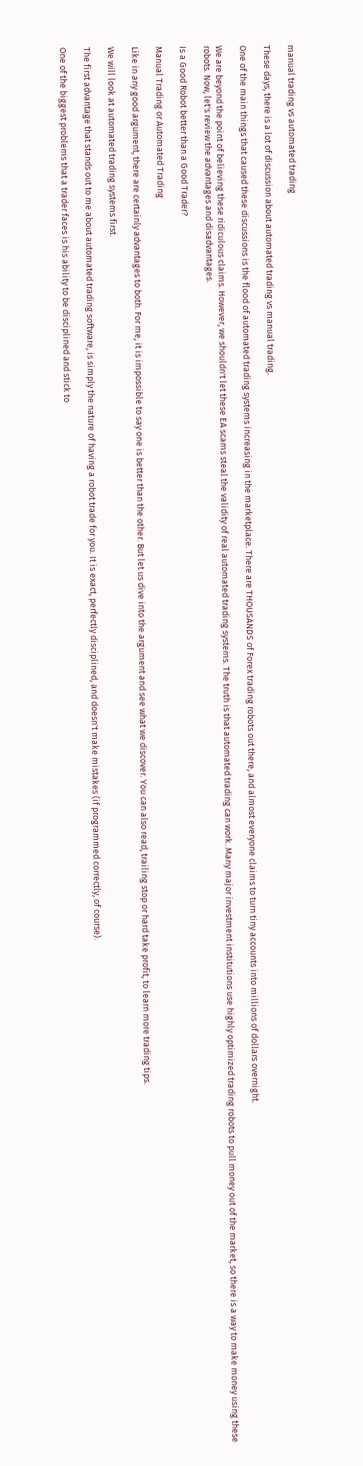manual trading vs automated trading

These days, there is a lot of discussion about automated trading vs manual trading.

One of the main things that caused these discussions is the flood of automated trading systems increasing in the marketplace. There are THOUSANDS of Forex trading robots out there, and almost everyone claims to turn tiny accounts into millions of dollars overnight.

We are beyond the point of believing these ridiculous claims. However, we shouldn't let these EA scams steal the validity of real automated trading systems. The truth is that automated trading can work. Many major investment institutions use highly optimized trading robots to pull money out of the market, so there is a way to make money using these robots. Now, let's review the advantages and disadvantages.

Is a Good Robot better than a Good Trader?

Manual Trading or Automated Trading

Like in any good argument, there are certainly advantages to both. For me, it is impossible to say one is better than the other. But let us dive into the argument and see what we discover. You can also read, trailing stop or hard take profit, to learn more trading tips.

We will look at automated trading systems first.

The first advantage that stands out to me about automated trading software, is simply the nature of having a robot trade for you. It is exact, perfectly disciplined, and doesn't make mistakes (if programmed correctly, of course).

One of the biggest problems that a trader faces is his ability to be disciplined and stick to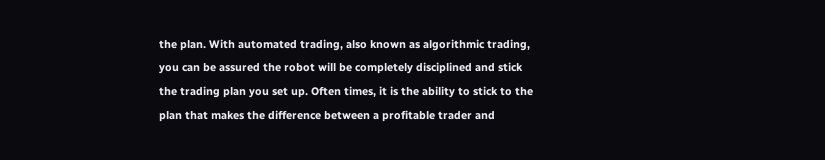the plan. With automated trading, also known as algorithmic trading, you can be assured the robot will be completely disciplined and stick the trading plan you set up. Often times, it is the ability to stick to the plan that makes the difference between a profitable trader and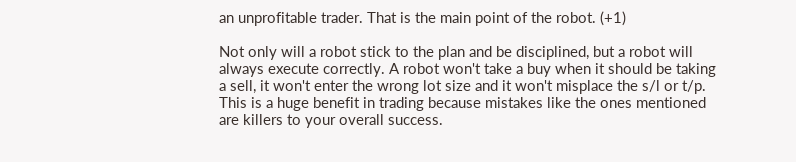an unprofitable trader. That is the main point of the robot. (+1)

Not only will a robot stick to the plan and be disciplined, but a robot will always execute correctly. A robot won't take a buy when it should be taking a sell, it won't enter the wrong lot size and it won't misplace the s/l or t/p. This is a huge benefit in trading because mistakes like the ones mentioned are killers to your overall success.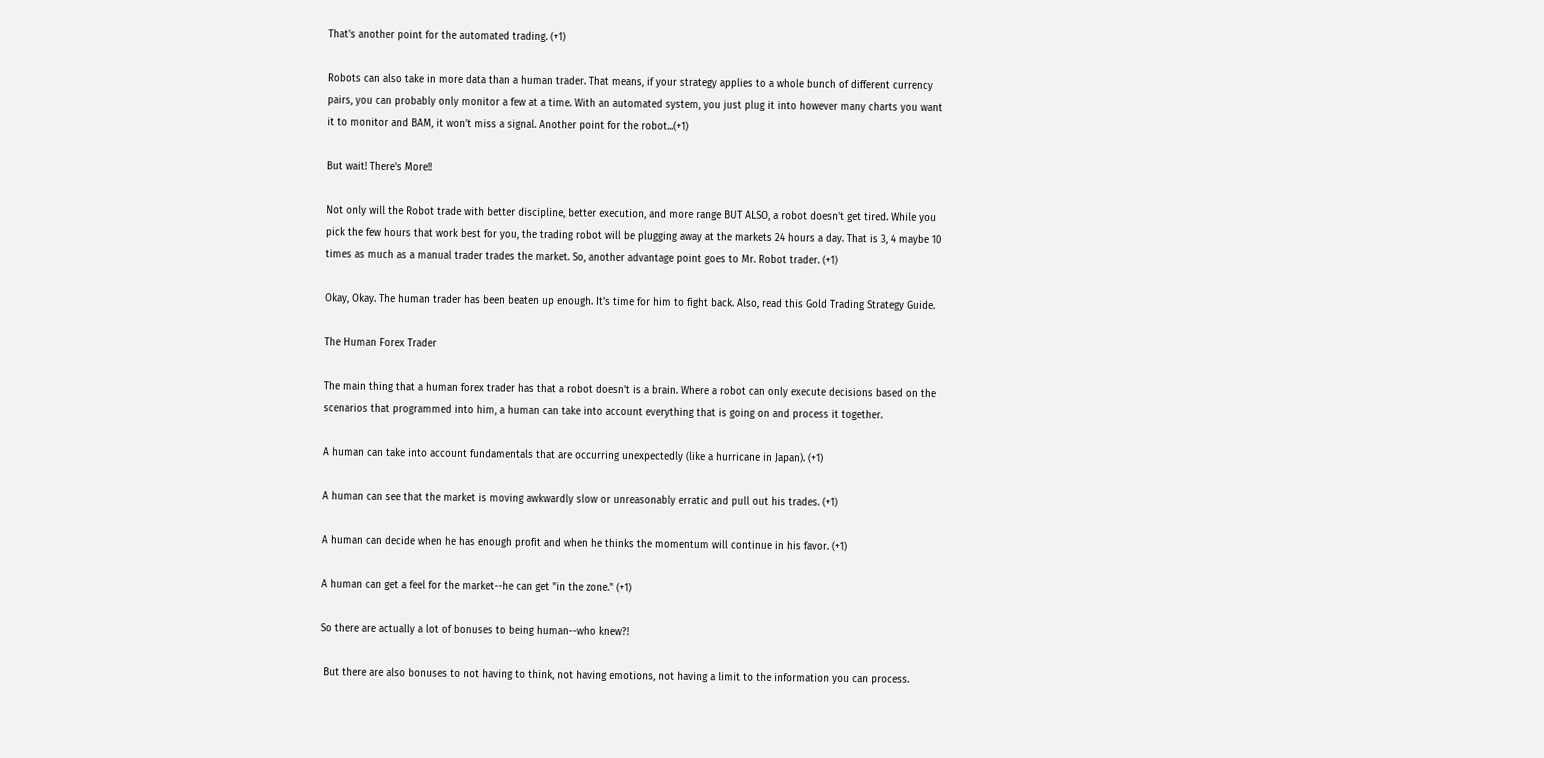That's another point for the automated trading. (+1)

Robots can also take in more data than a human trader. That means, if your strategy applies to a whole bunch of different currency pairs, you can probably only monitor a few at a time. With an automated system, you just plug it into however many charts you want it to monitor and BAM, it won't miss a signal. Another point for the robot...(+1)

But wait! There's More!!

Not only will the Robot trade with better discipline, better execution, and more range BUT ALSO, a robot doesn't get tired. While you pick the few hours that work best for you, the trading robot will be plugging away at the markets 24 hours a day. That is 3, 4 maybe 10 times as much as a manual trader trades the market. So, another advantage point goes to Mr. Robot trader. (+1)

Okay, Okay. The human trader has been beaten up enough. It's time for him to fight back. Also, read this Gold Trading Strategy Guide.

The Human Forex Trader

The main thing that a human forex trader has that a robot doesn't is a brain. Where a robot can only execute decisions based on the scenarios that programmed into him, a human can take into account everything that is going on and process it together.

A human can take into account fundamentals that are occurring unexpectedly (like a hurricane in Japan). (+1)

A human can see that the market is moving awkwardly slow or unreasonably erratic and pull out his trades. (+1)

A human can decide when he has enough profit and when he thinks the momentum will continue in his favor. (+1)

A human can get a feel for the market--he can get "in the zone." (+1)

So there are actually a lot of bonuses to being human--who knew?!

 But there are also bonuses to not having to think, not having emotions, not having a limit to the information you can process.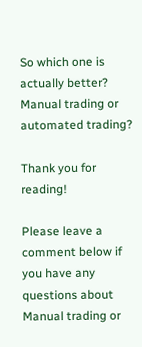So which one is actually better? Manual trading or automated trading?

Thank you for reading!

Please leave a comment below if you have any questions about Manual trading or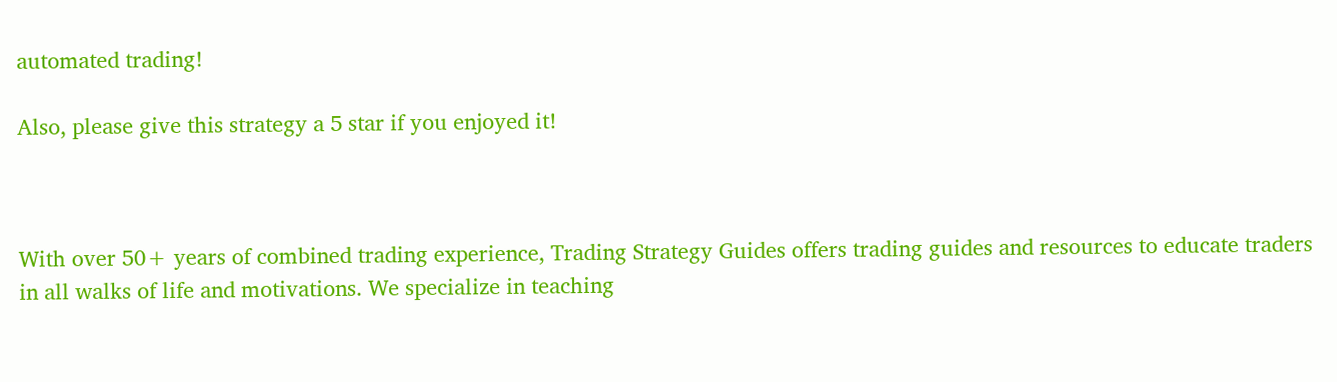automated trading!

Also, please give this strategy a 5 star if you enjoyed it!



With over 50+ years of combined trading experience, Trading Strategy Guides offers trading guides and resources to educate traders in all walks of life and motivations. We specialize in teaching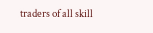traders of all skill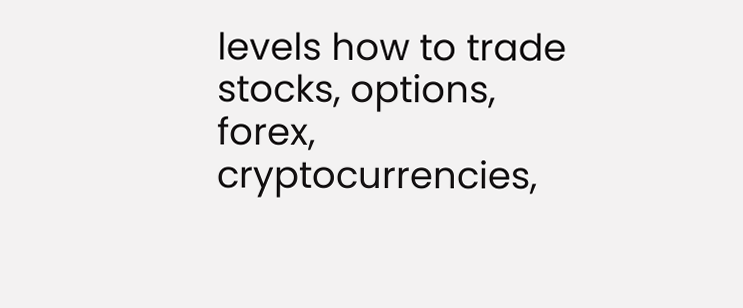levels how to trade stocks, options, forex, cryptocurrencies,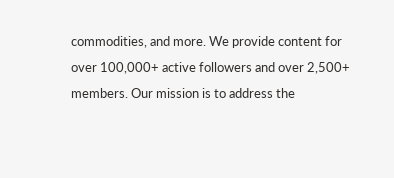commodities, and more. We provide content for over 100,000+ active followers and over 2,500+ members. Our mission is to address the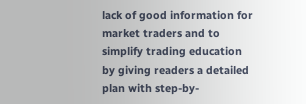lack of good information for market traders and to simplify trading education by giving readers a detailed plan with step-by-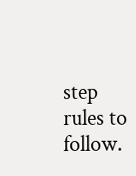step rules to follow.